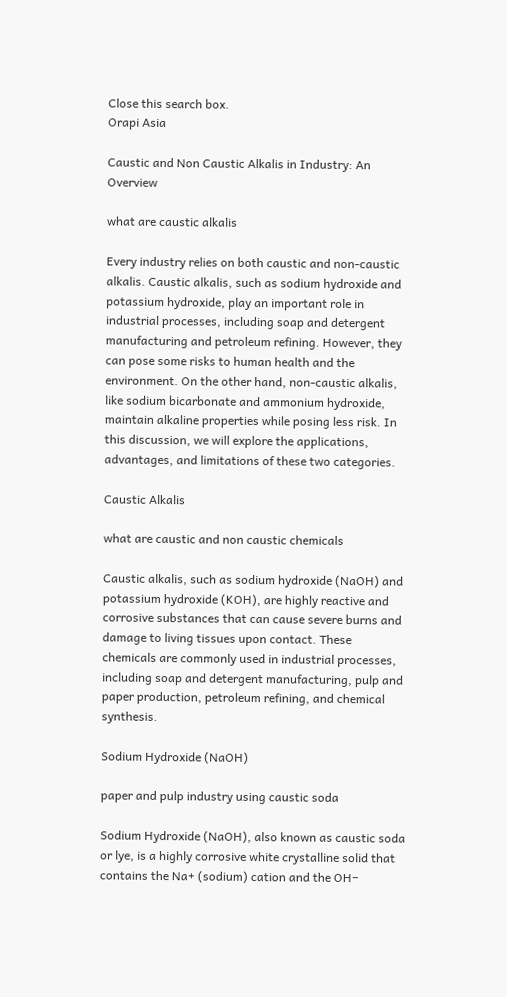Close this search box.
Orapi Asia

Caustic and Non Caustic Alkalis in Industry: An Overview

what are caustic alkalis

Every industry relies on both caustic and non-caustic alkalis. Caustic alkalis, such as sodium hydroxide and potassium hydroxide, play an important role in industrial processes, including soap and detergent manufacturing and petroleum refining. However, they can pose some risks to human health and the environment. On the other hand, non-caustic alkalis, like sodium bicarbonate and ammonium hydroxide, maintain alkaline properties while posing less risk. In this discussion, we will explore the applications, advantages, and limitations of these two categories.

Caustic Alkalis

what are caustic and non caustic chemicals

Caustic alkalis, such as sodium hydroxide (NaOH) and potassium hydroxide (KOH), are highly reactive and corrosive substances that can cause severe burns and damage to living tissues upon contact. These chemicals are commonly used in industrial processes, including soap and detergent manufacturing, pulp and paper production, petroleum refining, and chemical synthesis.

Sodium Hydroxide (NaOH)

paper and pulp industry using caustic soda

Sodium Hydroxide (NaOH), also known as caustic soda or lye, is a highly corrosive white crystalline solid that contains the Na+ (sodium) cation and the OH−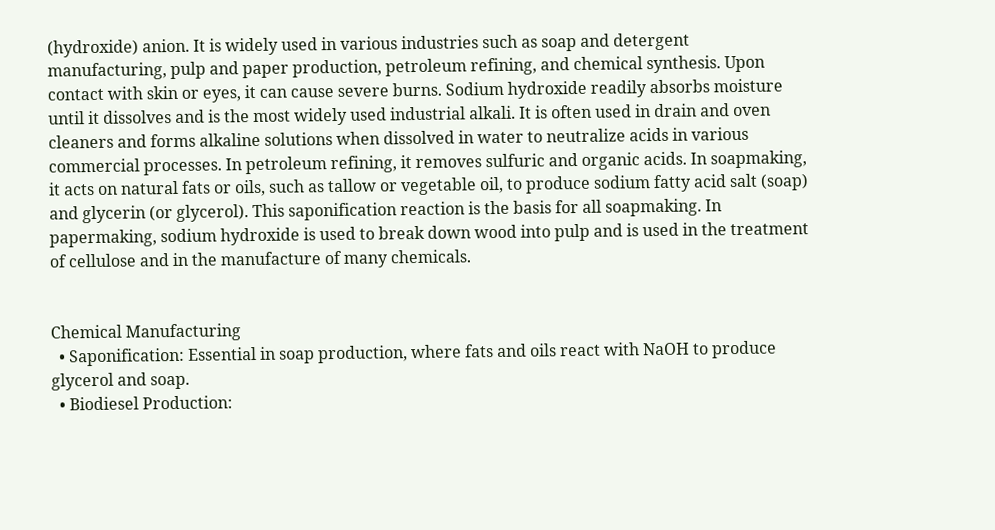(hydroxide) anion. It is widely used in various industries such as soap and detergent manufacturing, pulp and paper production, petroleum refining, and chemical synthesis. Upon contact with skin or eyes, it can cause severe burns. Sodium hydroxide readily absorbs moisture until it dissolves and is the most widely used industrial alkali. It is often used in drain and oven cleaners and forms alkaline solutions when dissolved in water to neutralize acids in various commercial processes. In petroleum refining, it removes sulfuric and organic acids. In soapmaking, it acts on natural fats or oils, such as tallow or vegetable oil, to produce sodium fatty acid salt (soap) and glycerin (or glycerol). This saponification reaction is the basis for all soapmaking. In papermaking, sodium hydroxide is used to break down wood into pulp and is used in the treatment of cellulose and in the manufacture of many chemicals.


Chemical Manufacturing
  • Saponification: Essential in soap production, where fats and oils react with NaOH to produce glycerol and soap.
  • Biodiesel Production: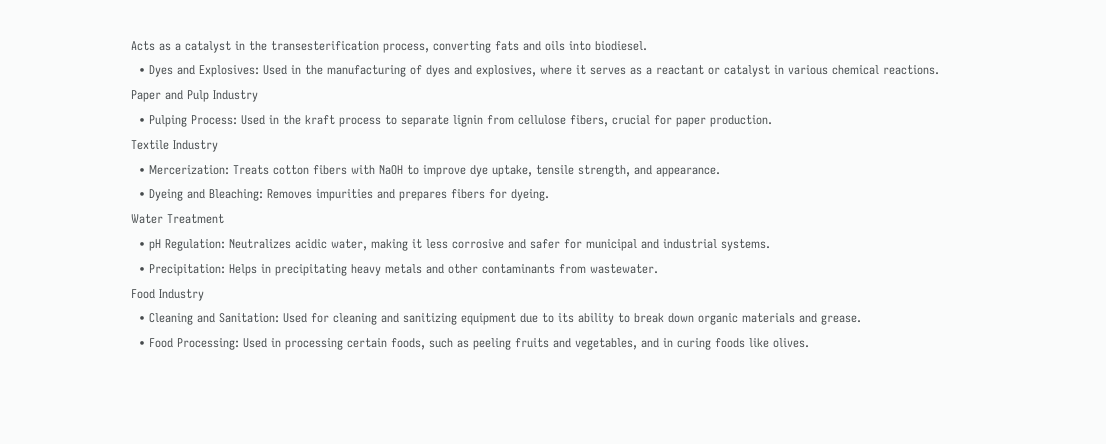Acts as a catalyst in the transesterification process, converting fats and oils into biodiesel.
  • Dyes and Explosives: Used in the manufacturing of dyes and explosives, where it serves as a reactant or catalyst in various chemical reactions.
Paper and Pulp Industry
  • Pulping Process: Used in the kraft process to separate lignin from cellulose fibers, crucial for paper production.
Textile Industry
  • Mercerization: Treats cotton fibers with NaOH to improve dye uptake, tensile strength, and appearance.
  • Dyeing and Bleaching: Removes impurities and prepares fibers for dyeing.
Water Treatment
  • pH Regulation: Neutralizes acidic water, making it less corrosive and safer for municipal and industrial systems.
  • Precipitation: Helps in precipitating heavy metals and other contaminants from wastewater.
Food Industry
  • Cleaning and Sanitation: Used for cleaning and sanitizing equipment due to its ability to break down organic materials and grease.
  • Food Processing: Used in processing certain foods, such as peeling fruits and vegetables, and in curing foods like olives.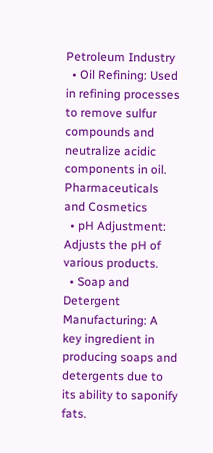Petroleum Industry
  • Oil Refining: Used in refining processes to remove sulfur compounds and neutralize acidic components in oil.
Pharmaceuticals and Cosmetics
  • pH Adjustment: Adjusts the pH of various products.
  • Soap and Detergent Manufacturing: A key ingredient in producing soaps and detergents due to its ability to saponify fats.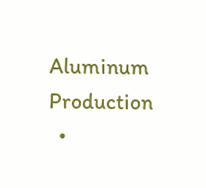Aluminum Production
  •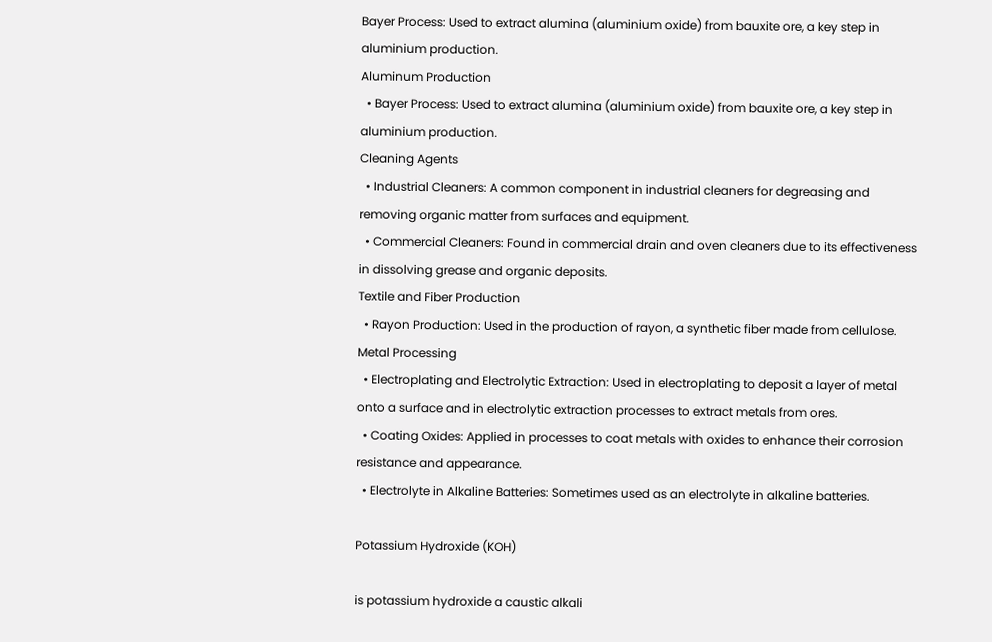Bayer Process: Used to extract alumina (aluminium oxide) from bauxite ore, a key step in aluminium production.
Aluminum Production
  • Bayer Process: Used to extract alumina (aluminium oxide) from bauxite ore, a key step in aluminium production.
Cleaning Agents
  • Industrial Cleaners: A common component in industrial cleaners for degreasing and removing organic matter from surfaces and equipment.
  • Commercial Cleaners: Found in commercial drain and oven cleaners due to its effectiveness in dissolving grease and organic deposits.
Textile and Fiber Production
  • Rayon Production: Used in the production of rayon, a synthetic fiber made from cellulose.
Metal Processing
  • Electroplating and Electrolytic Extraction: Used in electroplating to deposit a layer of metal onto a surface and in electrolytic extraction processes to extract metals from ores.
  • Coating Oxides: Applied in processes to coat metals with oxides to enhance their corrosion resistance and appearance.
  • Electrolyte in Alkaline Batteries: Sometimes used as an electrolyte in alkaline batteries.

Potassium Hydroxide (KOH)

is potassium hydroxide a caustic alkali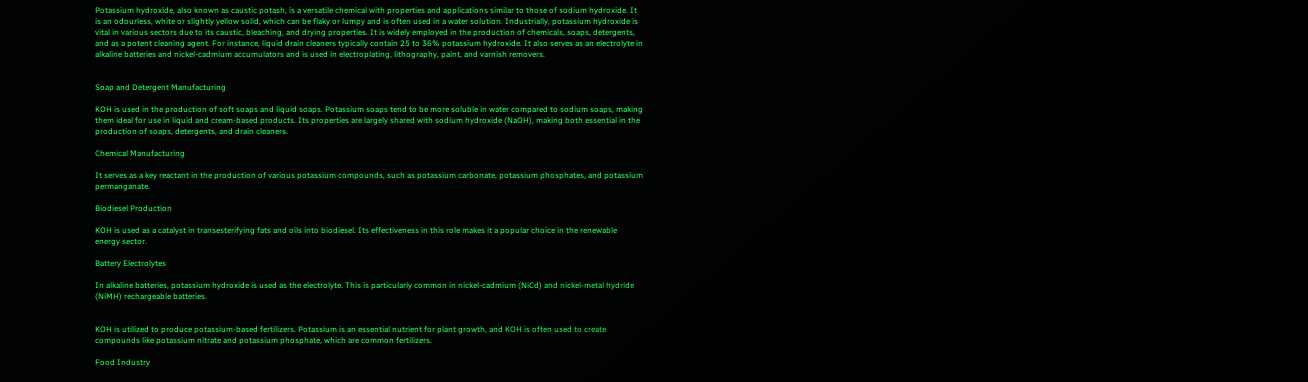Potassium hydroxide, also known as caustic potash, is a versatile chemical with properties and applications similar to those of sodium hydroxide. It is an odourless, white or slightly yellow solid, which can be flaky or lumpy and is often used in a water solution. Industrially, potassium hydroxide is vital in various sectors due to its caustic, bleaching, and drying properties. It is widely employed in the production of chemicals, soaps, detergents, and as a potent cleaning agent. For instance, liquid drain cleaners typically contain 25 to 36% potassium hydroxide. It also serves as an electrolyte in alkaline batteries and nickel-cadmium accumulators and is used in electroplating, lithography, paint, and varnish removers.


Soap and Detergent Manufacturing

KOH is used in the production of soft soaps and liquid soaps. Potassium soaps tend to be more soluble in water compared to sodium soaps, making them ideal for use in liquid and cream-based products. Its properties are largely shared with sodium hydroxide (NaOH), making both essential in the production of soaps, detergents, and drain cleaners.

Chemical Manufacturing

It serves as a key reactant in the production of various potassium compounds, such as potassium carbonate, potassium phosphates, and potassium permanganate.

Biodiesel Production

KOH is used as a catalyst in transesterifying fats and oils into biodiesel. Its effectiveness in this role makes it a popular choice in the renewable energy sector.

Battery Electrolytes

In alkaline batteries, potassium hydroxide is used as the electrolyte. This is particularly common in nickel-cadmium (NiCd) and nickel-metal hydride (NiMH) rechargeable batteries.


KOH is utilized to produce potassium-based fertilizers. Potassium is an essential nutrient for plant growth, and KOH is often used to create compounds like potassium nitrate and potassium phosphate, which are common fertilizers.

Food Industry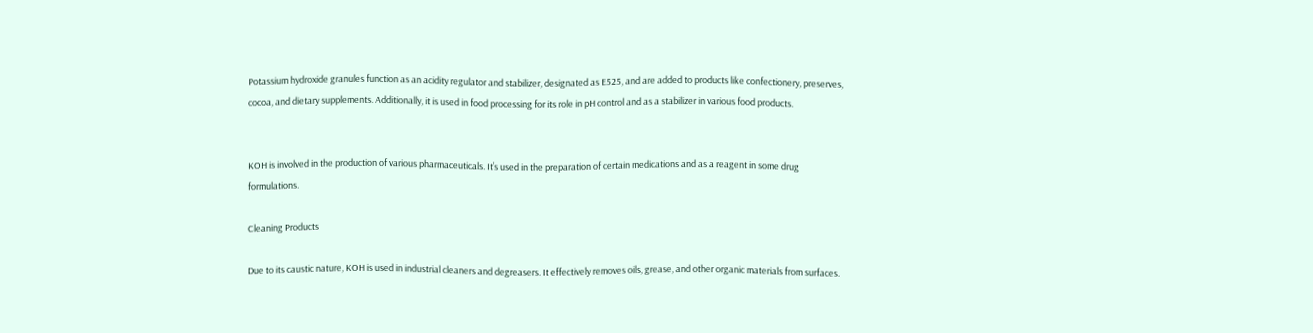Potassium hydroxide granules function as an acidity regulator and stabilizer, designated as E525, and are added to products like confectionery, preserves, cocoa, and dietary supplements. Additionally, it is used in food processing for its role in pH control and as a stabilizer in various food products.


KOH is involved in the production of various pharmaceuticals. It’s used in the preparation of certain medications and as a reagent in some drug formulations.

Cleaning Products

Due to its caustic nature, KOH is used in industrial cleaners and degreasers. It effectively removes oils, grease, and other organic materials from surfaces.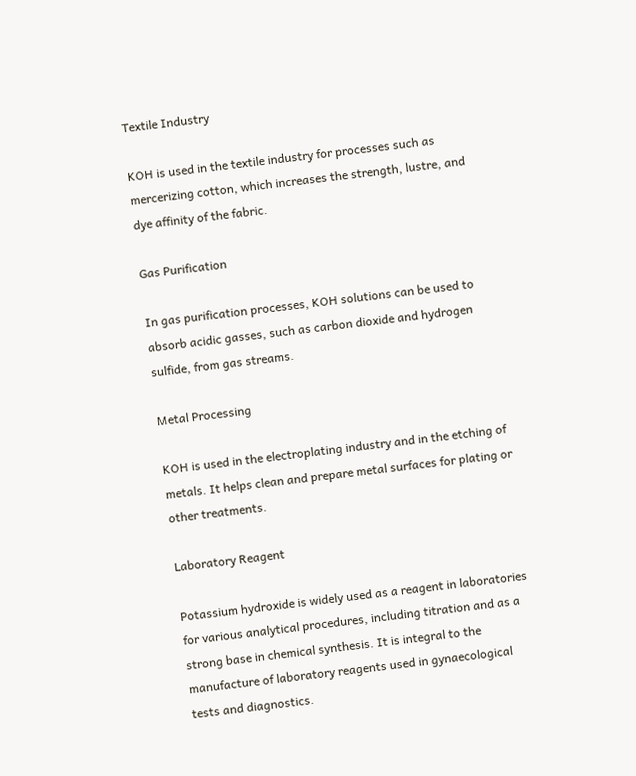Textile Industry

KOH is used in the textile industry for processes such as mercerizing cotton, which increases the strength, lustre, and dye affinity of the fabric.

Gas Purification

In gas purification processes, KOH solutions can be used to absorb acidic gasses, such as carbon dioxide and hydrogen sulfide, from gas streams.

Metal Processing

KOH is used in the electroplating industry and in the etching of metals. It helps clean and prepare metal surfaces for plating or other treatments.

Laboratory Reagent

Potassium hydroxide is widely used as a reagent in laboratories for various analytical procedures, including titration and as a strong base in chemical synthesis. It is integral to the manufacture of laboratory reagents used in gynaecological tests and diagnostics.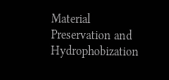Material Preservation and Hydrophobization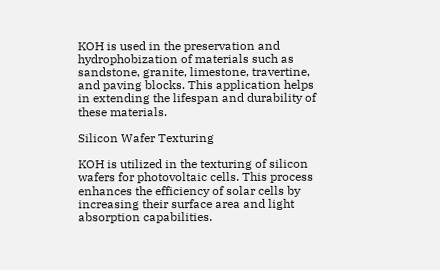KOH is used in the preservation and hydrophobization of materials such as sandstone, granite, limestone, travertine, and paving blocks. This application helps in extending the lifespan and durability of these materials.

Silicon Wafer Texturing

KOH is utilized in the texturing of silicon wafers for photovoltaic cells. This process enhances the efficiency of solar cells by increasing their surface area and light absorption capabilities.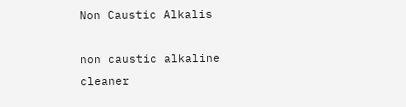Non Caustic Alkalis

non caustic alkaline cleaner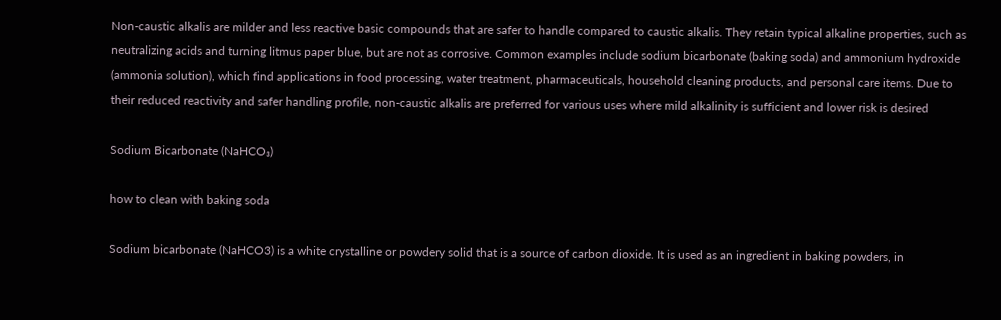Non-caustic alkalis are milder and less reactive basic compounds that are safer to handle compared to caustic alkalis. They retain typical alkaline properties, such as neutralizing acids and turning litmus paper blue, but are not as corrosive. Common examples include sodium bicarbonate (baking soda) and ammonium hydroxide (ammonia solution), which find applications in food processing, water treatment, pharmaceuticals, household cleaning products, and personal care items. Due to their reduced reactivity and safer handling profile, non-caustic alkalis are preferred for various uses where mild alkalinity is sufficient and lower risk is desired

Sodium Bicarbonate (NaHCO₃)

how to clean with baking soda

Sodium bicarbonate (NaHCO3) is a white crystalline or powdery solid that is a source of carbon dioxide. It is used as an ingredient in baking powders, in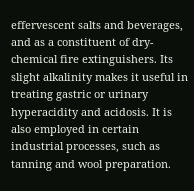effervescent salts and beverages, and as a constituent of dry-chemical fire extinguishers. Its slight alkalinity makes it useful in treating gastric or urinary hyperacidity and acidosis. It is also employed in certain industrial processes, such as tanning and wool preparation.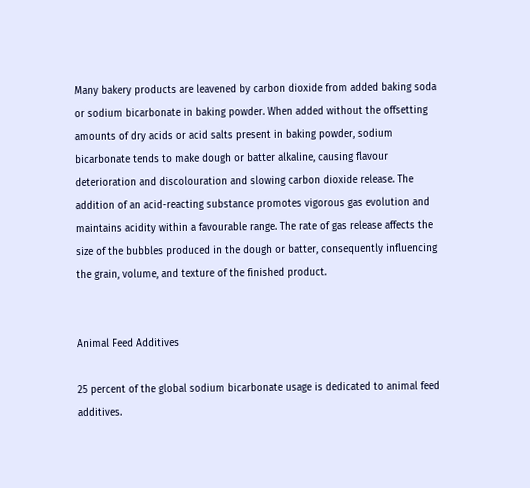Many bakery products are leavened by carbon dioxide from added baking soda or sodium bicarbonate in baking powder. When added without the offsetting amounts of dry acids or acid salts present in baking powder, sodium bicarbonate tends to make dough or batter alkaline, causing flavour deterioration and discolouration and slowing carbon dioxide release. The addition of an acid-reacting substance promotes vigorous gas evolution and maintains acidity within a favourable range. The rate of gas release affects the size of the bubbles produced in the dough or batter, consequently influencing the grain, volume, and texture of the finished product.


Animal Feed Additives

25 percent of the global sodium bicarbonate usage is dedicated to animal feed additives.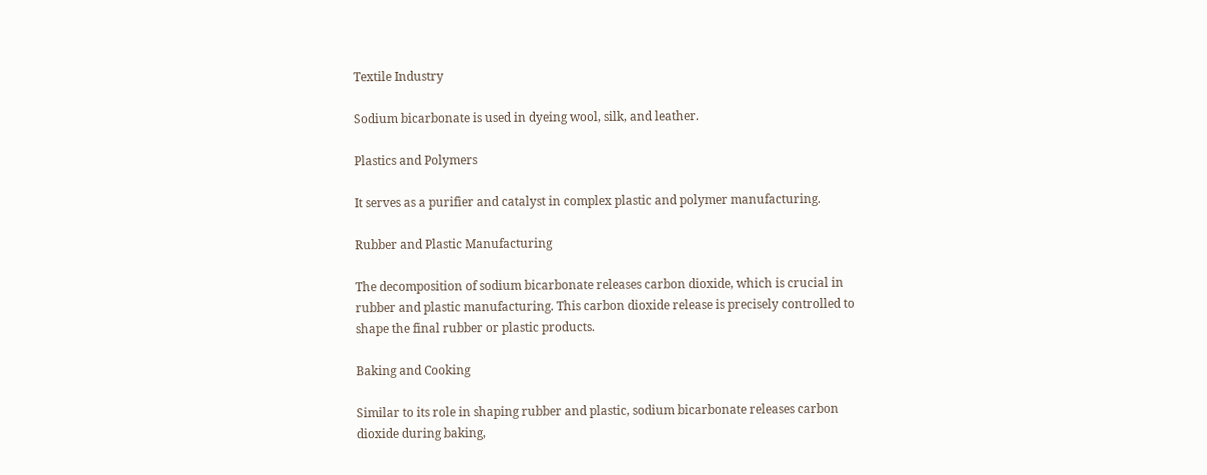Textile Industry

Sodium bicarbonate is used in dyeing wool, silk, and leather.

Plastics and Polymers

It serves as a purifier and catalyst in complex plastic and polymer manufacturing.

Rubber and Plastic Manufacturing

The decomposition of sodium bicarbonate releases carbon dioxide, which is crucial in rubber and plastic manufacturing. This carbon dioxide release is precisely controlled to shape the final rubber or plastic products.

Baking and Cooking

Similar to its role in shaping rubber and plastic, sodium bicarbonate releases carbon dioxide during baking,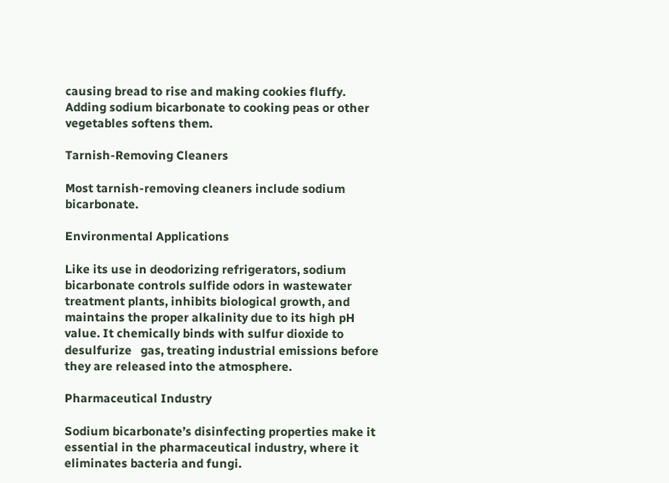causing bread to rise and making cookies fluffy. Adding sodium bicarbonate to cooking peas or other vegetables softens them.

Tarnish-Removing Cleaners

Most tarnish-removing cleaners include sodium bicarbonate.

Environmental Applications

Like its use in deodorizing refrigerators, sodium bicarbonate controls sulfide odors in wastewater treatment plants, inhibits biological growth, and maintains the proper alkalinity due to its high pH value. It chemically binds with sulfur dioxide to desulfurize   gas, treating industrial emissions before they are released into the atmosphere.

Pharmaceutical Industry

Sodium bicarbonate’s disinfecting properties make it essential in the pharmaceutical industry, where it eliminates bacteria and fungi.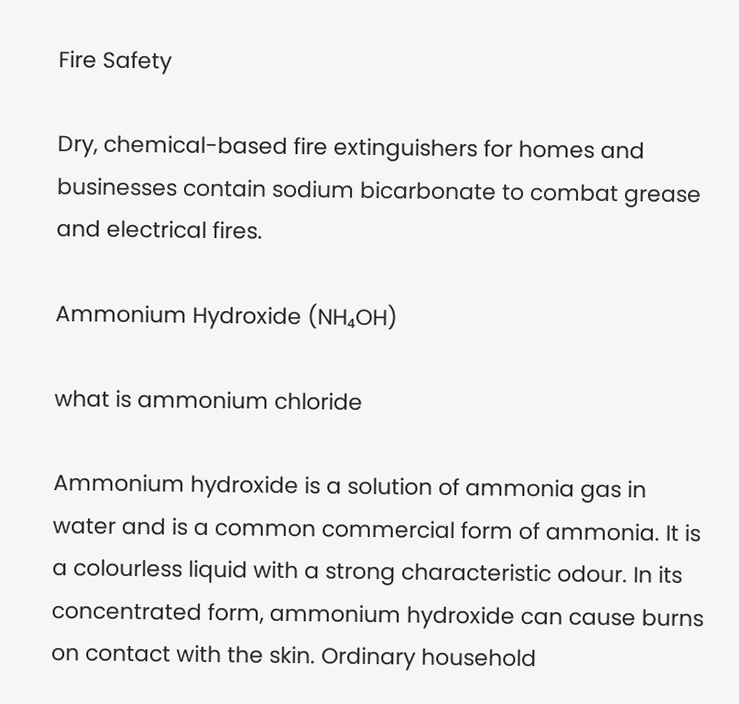Fire Safety

Dry, chemical-based fire extinguishers for homes and businesses contain sodium bicarbonate to combat grease and electrical fires.

Ammonium Hydroxide (NH₄OH)

what is ammonium chloride

Ammonium hydroxide is a solution of ammonia gas in water and is a common commercial form of ammonia. It is a colourless liquid with a strong characteristic odour. In its concentrated form, ammonium hydroxide can cause burns on contact with the skin. Ordinary household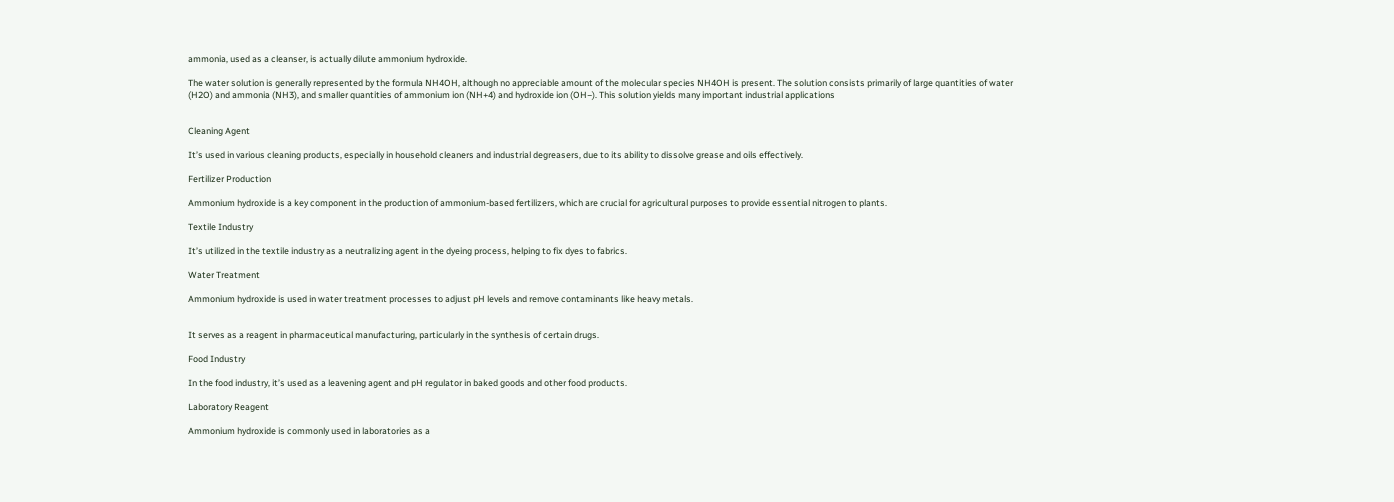ammonia, used as a cleanser, is actually dilute ammonium hydroxide.

The water solution is generally represented by the formula NH4OH, although no appreciable amount of the molecular species NH4OH is present. The solution consists primarily of large quantities of water (H2O) and ammonia (NH3), and smaller quantities of ammonium ion (NH+4) and hydroxide ion (OH−). This solution yields many important industrial applications


Cleaning Agent

It’s used in various cleaning products, especially in household cleaners and industrial degreasers, due to its ability to dissolve grease and oils effectively.

Fertilizer Production

Ammonium hydroxide is a key component in the production of ammonium-based fertilizers, which are crucial for agricultural purposes to provide essential nitrogen to plants.

Textile Industry

It’s utilized in the textile industry as a neutralizing agent in the dyeing process, helping to fix dyes to fabrics.

Water Treatment

Ammonium hydroxide is used in water treatment processes to adjust pH levels and remove contaminants like heavy metals.


It serves as a reagent in pharmaceutical manufacturing, particularly in the synthesis of certain drugs.

Food Industry

In the food industry, it’s used as a leavening agent and pH regulator in baked goods and other food products.

Laboratory Reagent

Ammonium hydroxide is commonly used in laboratories as a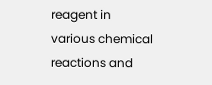reagent in various chemical reactions and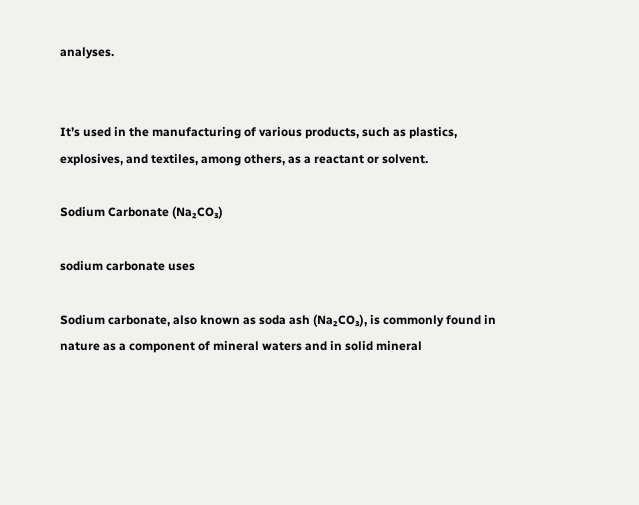analyses.


It’s used in the manufacturing of various products, such as plastics, explosives, and textiles, among others, as a reactant or solvent.

Sodium Carbonate (Na₂CO₃)

sodium carbonate uses

Sodium carbonate, also known as soda ash (Na₂CO₃), is commonly found in nature as a component of mineral waters and in solid mineral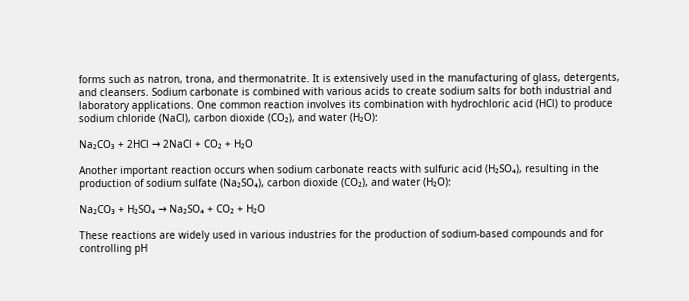forms such as natron, trona, and thermonatrite. It is extensively used in the manufacturing of glass, detergents, and cleansers. Sodium carbonate is combined with various acids to create sodium salts for both industrial and laboratory applications. One common reaction involves its combination with hydrochloric acid (HCl) to produce sodium chloride (NaCl), carbon dioxide (CO₂), and water (H₂O):

Na₂CO₃ + 2HCl → 2NaCl + CO₂ + H₂O

Another important reaction occurs when sodium carbonate reacts with sulfuric acid (H₂SO₄), resulting in the production of sodium sulfate (Na₂SO₄), carbon dioxide (CO₂), and water (H₂O):

Na₂CO₃ + H₂SO₄ → Na₂SO₄ + CO₂ + H₂O

These reactions are widely used in various industries for the production of sodium-based compounds and for controlling pH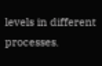levels in different processes.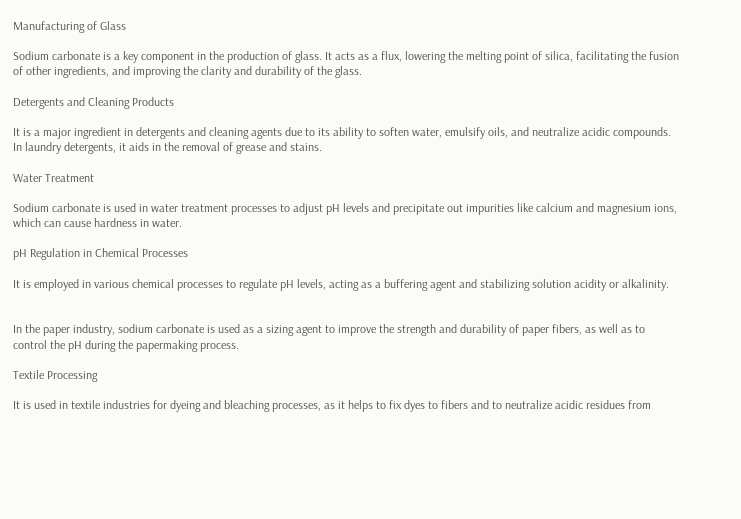Manufacturing of Glass

Sodium carbonate is a key component in the production of glass. It acts as a flux, lowering the melting point of silica, facilitating the fusion of other ingredients, and improving the clarity and durability of the glass.

Detergents and Cleaning Products

It is a major ingredient in detergents and cleaning agents due to its ability to soften water, emulsify oils, and neutralize acidic compounds. In laundry detergents, it aids in the removal of grease and stains.

Water Treatment

Sodium carbonate is used in water treatment processes to adjust pH levels and precipitate out impurities like calcium and magnesium ions, which can cause hardness in water.

pH Regulation in Chemical Processes

It is employed in various chemical processes to regulate pH levels, acting as a buffering agent and stabilizing solution acidity or alkalinity.


In the paper industry, sodium carbonate is used as a sizing agent to improve the strength and durability of paper fibers, as well as to control the pH during the papermaking process.

Textile Processing

It is used in textile industries for dyeing and bleaching processes, as it helps to fix dyes to fibers and to neutralize acidic residues from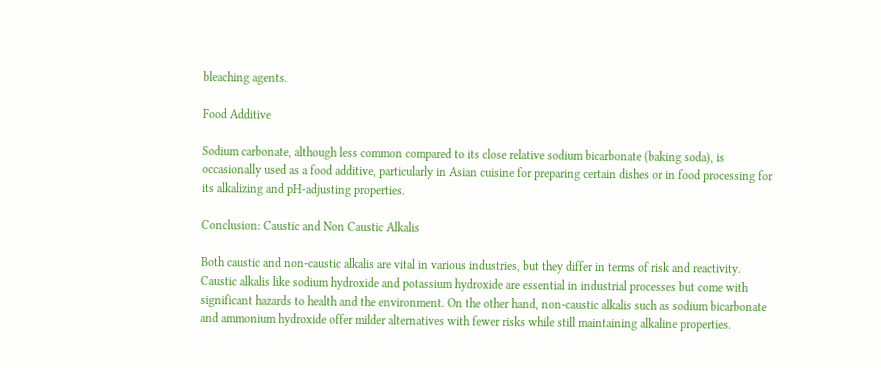bleaching agents.

Food Additive

Sodium carbonate, although less common compared to its close relative sodium bicarbonate (baking soda), is occasionally used as a food additive, particularly in Asian cuisine for preparing certain dishes or in food processing for its alkalizing and pH-adjusting properties.

Conclusion: Caustic and Non Caustic Alkalis

Both caustic and non-caustic alkalis are vital in various industries, but they differ in terms of risk and reactivity. Caustic alkalis like sodium hydroxide and potassium hydroxide are essential in industrial processes but come with significant hazards to health and the environment. On the other hand, non-caustic alkalis such as sodium bicarbonate and ammonium hydroxide offer milder alternatives with fewer risks while still maintaining alkaline properties.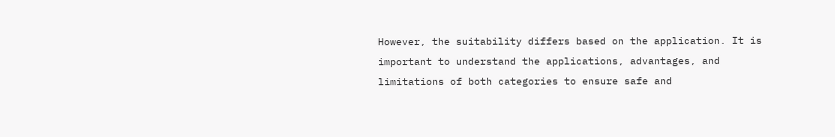However, the suitability differs based on the application. It is important to understand the applications, advantages, and limitations of both categories to ensure safe and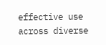effective use across diverse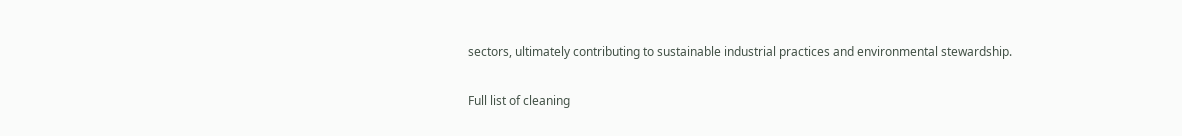sectors, ultimately contributing to sustainable industrial practices and environmental stewardship.

Full list of cleaning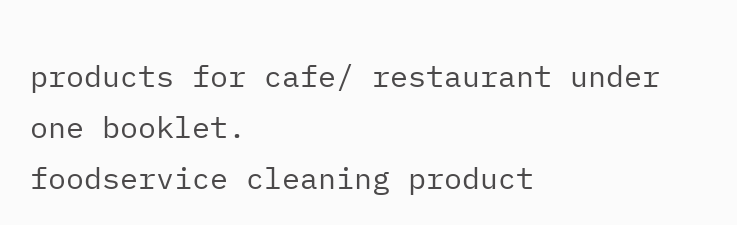products for cafe/ restaurant under one booklet.
foodservice cleaning product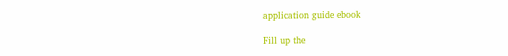application guide ebook

Fill up the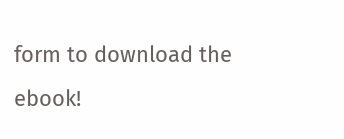form to download the ebook!